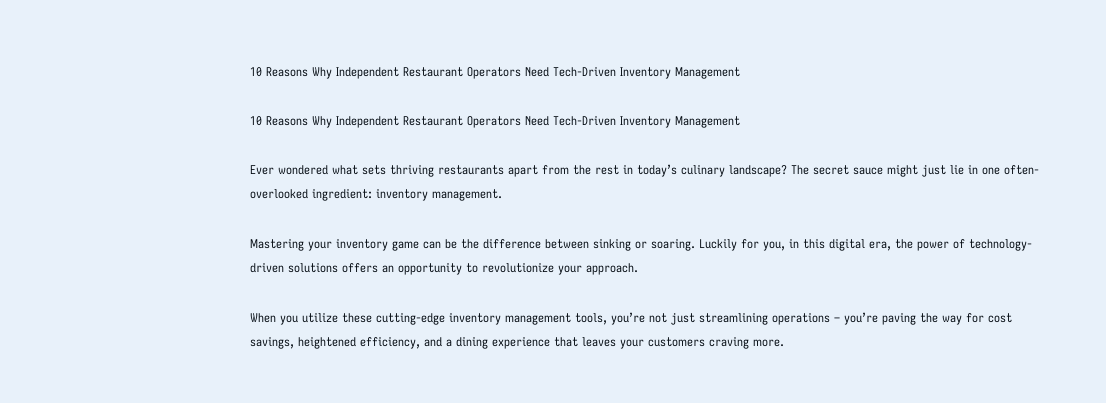10 Reasons Why Independent Restaurant Operators Need Tech-Driven Inventory Management

10 Reasons Why Independent Restaurant Operators Need Tech-Driven Inventory Management

Ever wondered what sets thriving restaurants apart from the rest in today’s culinary landscape? The secret sauce might just lie in one often-overlooked ingredient: inventory management.

Mastering your inventory game can be the difference between sinking or soaring. Luckily for you, in this digital era, the power of technology-driven solutions offers an opportunity to revolutionize your approach.

When you utilize these cutting-edge inventory management tools, you’re not just streamlining operations – you’re paving the way for cost savings, heightened efficiency, and a dining experience that leaves your customers craving more.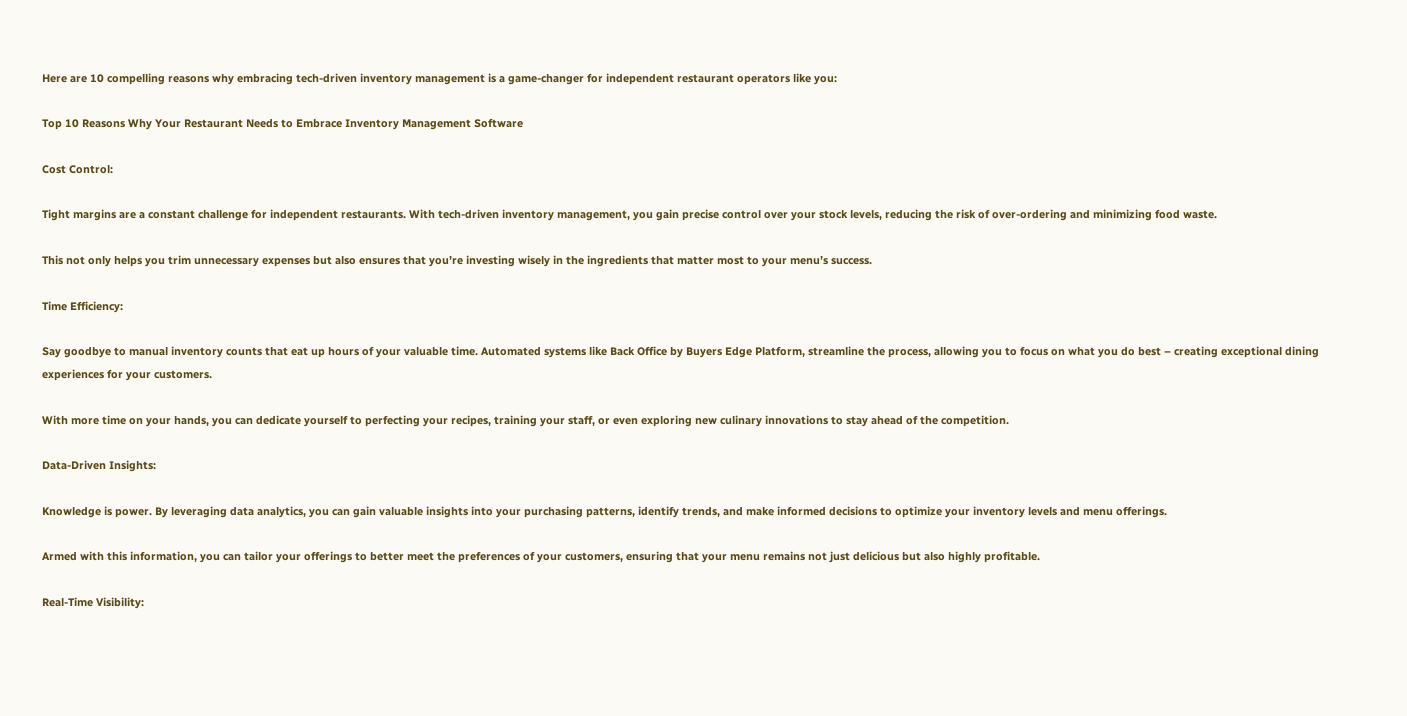Here are 10 compelling reasons why embracing tech-driven inventory management is a game-changer for independent restaurant operators like you:

Top 10 Reasons Why Your Restaurant Needs to Embrace Inventory Management Software

Cost Control:

Tight margins are a constant challenge for independent restaurants. With tech-driven inventory management, you gain precise control over your stock levels, reducing the risk of over-ordering and minimizing food waste.

This not only helps you trim unnecessary expenses but also ensures that you’re investing wisely in the ingredients that matter most to your menu’s success.

Time Efficiency:

Say goodbye to manual inventory counts that eat up hours of your valuable time. Automated systems like Back Office by Buyers Edge Platform, streamline the process, allowing you to focus on what you do best – creating exceptional dining experiences for your customers.

With more time on your hands, you can dedicate yourself to perfecting your recipes, training your staff, or even exploring new culinary innovations to stay ahead of the competition.

Data-Driven Insights:

Knowledge is power. By leveraging data analytics, you can gain valuable insights into your purchasing patterns, identify trends, and make informed decisions to optimize your inventory levels and menu offerings.

Armed with this information, you can tailor your offerings to better meet the preferences of your customers, ensuring that your menu remains not just delicious but also highly profitable.

Real-Time Visibility: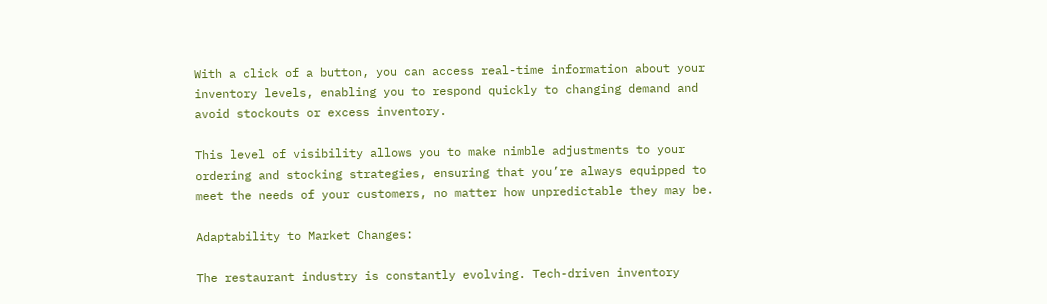With a click of a button, you can access real-time information about your inventory levels, enabling you to respond quickly to changing demand and avoid stockouts or excess inventory.

This level of visibility allows you to make nimble adjustments to your ordering and stocking strategies, ensuring that you’re always equipped to meet the needs of your customers, no matter how unpredictable they may be.

Adaptability to Market Changes:

The restaurant industry is constantly evolving. Tech-driven inventory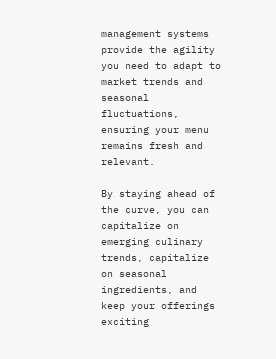management systems provide the agility you need to adapt to market trends and seasonal fluctuations, ensuring your menu remains fresh and relevant.

By staying ahead of the curve, you can capitalize on emerging culinary trends, capitalize on seasonal ingredients, and keep your offerings exciting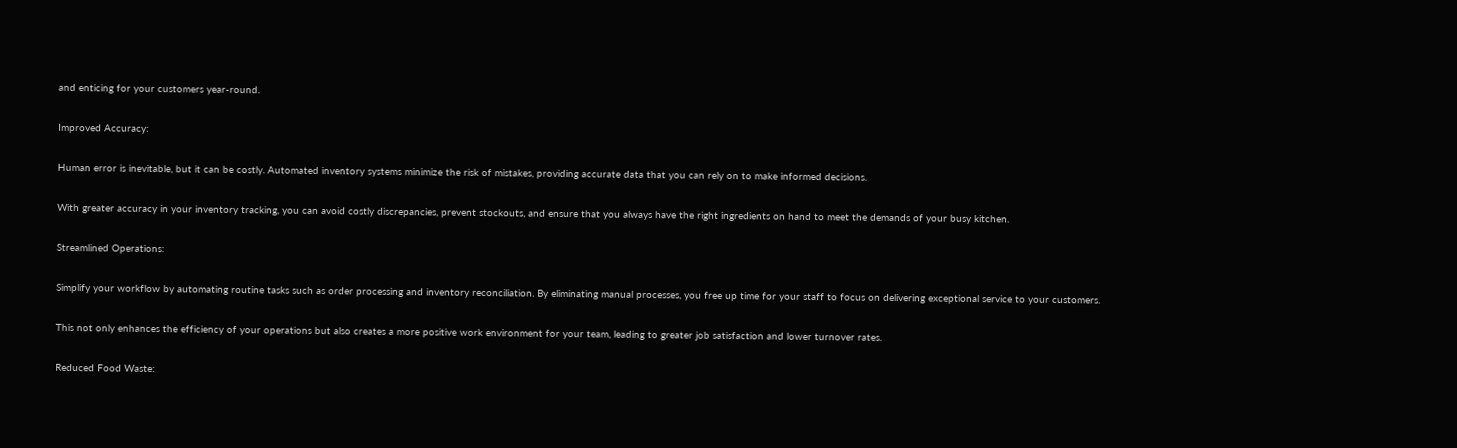and enticing for your customers year-round.

Improved Accuracy:

Human error is inevitable, but it can be costly. Automated inventory systems minimize the risk of mistakes, providing accurate data that you can rely on to make informed decisions.

With greater accuracy in your inventory tracking, you can avoid costly discrepancies, prevent stockouts, and ensure that you always have the right ingredients on hand to meet the demands of your busy kitchen.

Streamlined Operations:

Simplify your workflow by automating routine tasks such as order processing and inventory reconciliation. By eliminating manual processes, you free up time for your staff to focus on delivering exceptional service to your customers.

This not only enhances the efficiency of your operations but also creates a more positive work environment for your team, leading to greater job satisfaction and lower turnover rates.

Reduced Food Waste: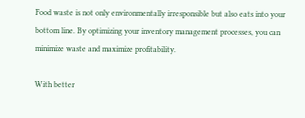Food waste is not only environmentally irresponsible but also eats into your bottom line. By optimizing your inventory management processes, you can minimize waste and maximize profitability.

With better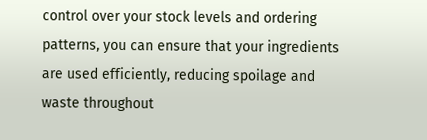control over your stock levels and ordering patterns, you can ensure that your ingredients are used efficiently, reducing spoilage and waste throughout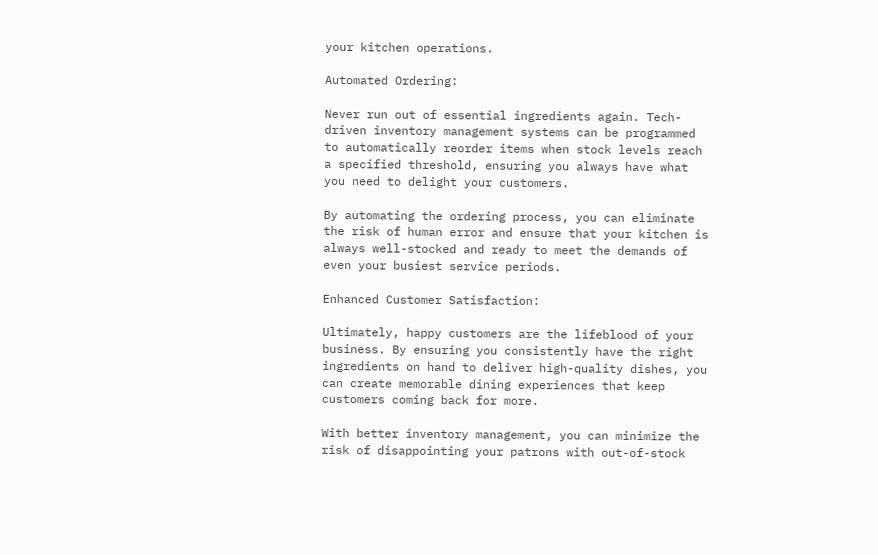your kitchen operations.

Automated Ordering:

Never run out of essential ingredients again. Tech-driven inventory management systems can be programmed to automatically reorder items when stock levels reach a specified threshold, ensuring you always have what you need to delight your customers.

By automating the ordering process, you can eliminate the risk of human error and ensure that your kitchen is always well-stocked and ready to meet the demands of even your busiest service periods.

Enhanced Customer Satisfaction:

Ultimately, happy customers are the lifeblood of your business. By ensuring you consistently have the right ingredients on hand to deliver high-quality dishes, you can create memorable dining experiences that keep customers coming back for more.

With better inventory management, you can minimize the risk of disappointing your patrons with out-of-stock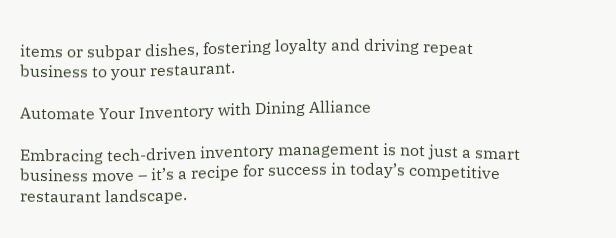items or subpar dishes, fostering loyalty and driving repeat business to your restaurant.

Automate Your Inventory with Dining Alliance

Embracing tech-driven inventory management is not just a smart business move – it’s a recipe for success in today’s competitive restaurant landscape.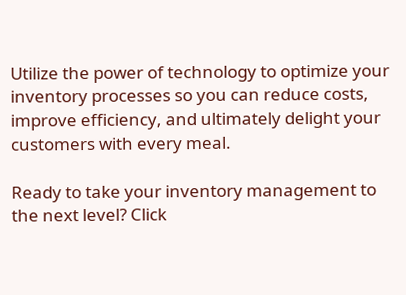Utilize the power of technology to optimize your inventory processes so you can reduce costs, improve efficiency, and ultimately delight your customers with every meal.

Ready to take your inventory management to the next level? Click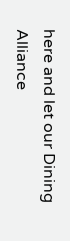here and let our Dining Alliance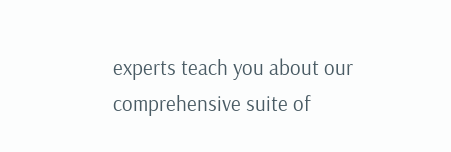experts teach you about our comprehensive suite of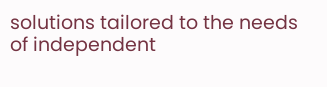solutions tailored to the needs of independent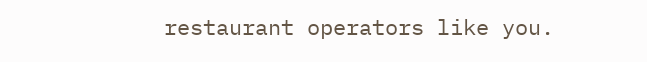restaurant operators like you.